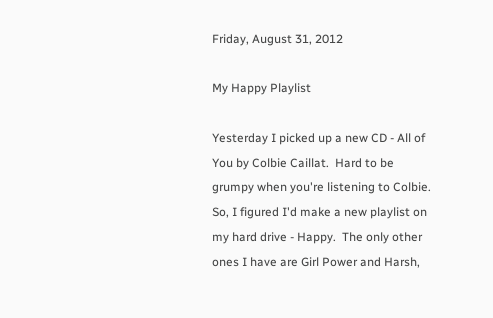Friday, August 31, 2012

My Happy Playlist

Yesterday I picked up a new CD - All of You by Colbie Caillat.  Hard to be grumpy when you're listening to Colbie.  So, I figured I'd make a new playlist on my hard drive - Happy.  The only other ones I have are Girl Power and Harsh,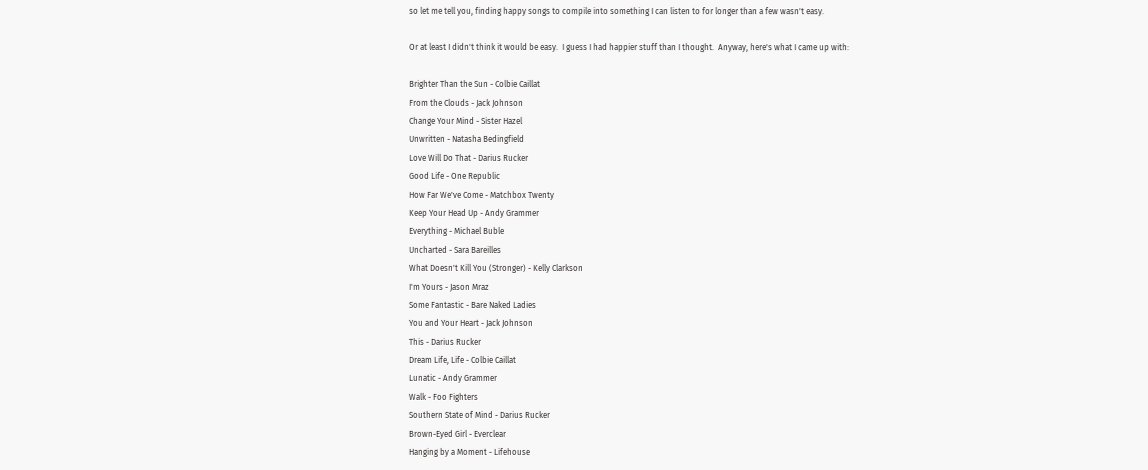so let me tell you, finding happy songs to compile into something I can listen to for longer than a few wasn't easy.

Or at least I didn't think it would be easy.  I guess I had happier stuff than I thought.  Anyway, here's what I came up with:

Brighter Than the Sun - Colbie Caillat
From the Clouds - Jack Johnson
Change Your Mind - Sister Hazel
Unwritten - Natasha Bedingfield
Love Will Do That - Darius Rucker
Good Life - One Republic
How Far We've Come - Matchbox Twenty
Keep Your Head Up - Andy Grammer
Everything - Michael Buble
Uncharted - Sara Bareilles
What Doesn't Kill You (Stronger) - Kelly Clarkson
I'm Yours - Jason Mraz
Some Fantastic - Bare Naked Ladies
You and Your Heart - Jack Johnson
This - Darius Rucker
Dream Life, Life - Colbie Caillat
Lunatic - Andy Grammer
Walk - Foo Fighters
Southern State of Mind - Darius Rucker
Brown-Eyed Girl - Everclear
Hanging by a Moment - Lifehouse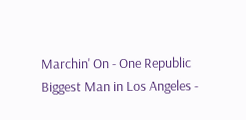Marchin' On - One Republic
Biggest Man in Los Angeles -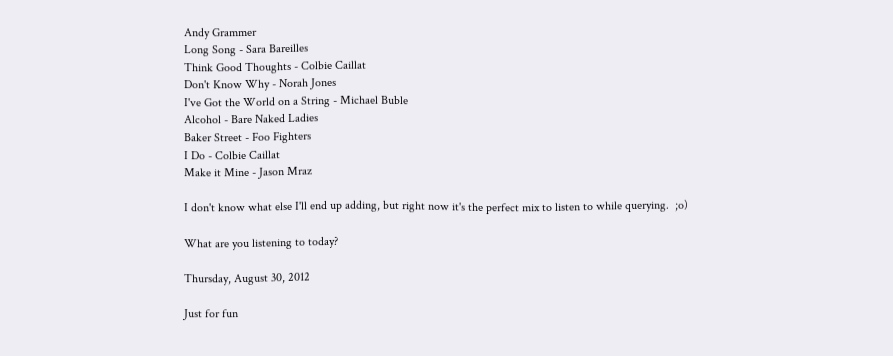Andy Grammer
Long Song - Sara Bareilles
Think Good Thoughts - Colbie Caillat
Don't Know Why - Norah Jones
I've Got the World on a String - Michael Buble
Alcohol - Bare Naked Ladies
Baker Street - Foo Fighters
I Do - Colbie Caillat
Make it Mine - Jason Mraz

I don't know what else I'll end up adding, but right now it's the perfect mix to listen to while querying.  ;o)

What are you listening to today?

Thursday, August 30, 2012

Just for fun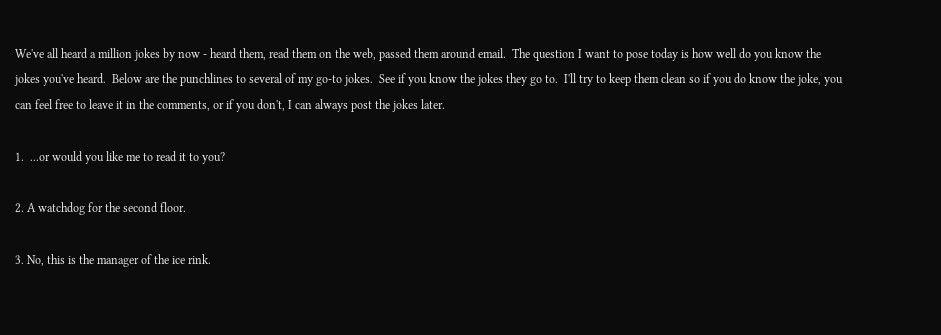We've all heard a million jokes by now - heard them, read them on the web, passed them around email.  The question I want to pose today is how well do you know the jokes you've heard.  Below are the punchlines to several of my go-to jokes.  See if you know the jokes they go to.  I'll try to keep them clean so if you do know the joke, you can feel free to leave it in the comments, or if you don't, I can always post the jokes later.

1.  ...or would you like me to read it to you?

2. A watchdog for the second floor.

3. No, this is the manager of the ice rink.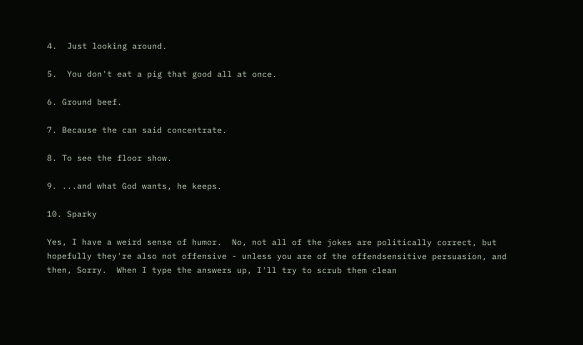4.  Just looking around.

5.  You don't eat a pig that good all at once.

6. Ground beef.

7. Because the can said concentrate.

8. To see the floor show.

9. ...and what God wants, he keeps.

10. Sparky

Yes, I have a weird sense of humor.  No, not all of the jokes are politically correct, but hopefully they're also not offensive - unless you are of the offendsensitive persuasion, and then, Sorry.  When I type the answers up, I'll try to scrub them clean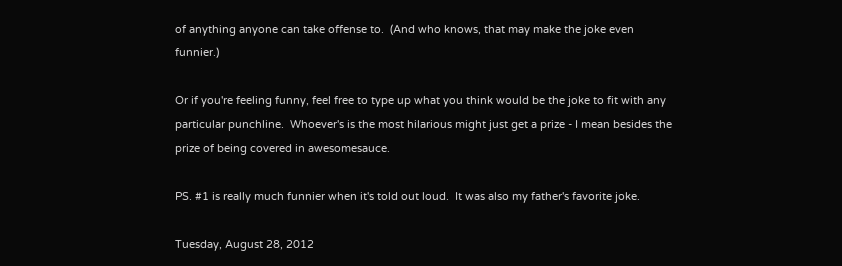of anything anyone can take offense to.  (And who knows, that may make the joke even funnier.)

Or if you're feeling funny, feel free to type up what you think would be the joke to fit with any particular punchline.  Whoever's is the most hilarious might just get a prize - I mean besides the prize of being covered in awesomesauce.

PS. #1 is really much funnier when it's told out loud.  It was also my father's favorite joke.

Tuesday, August 28, 2012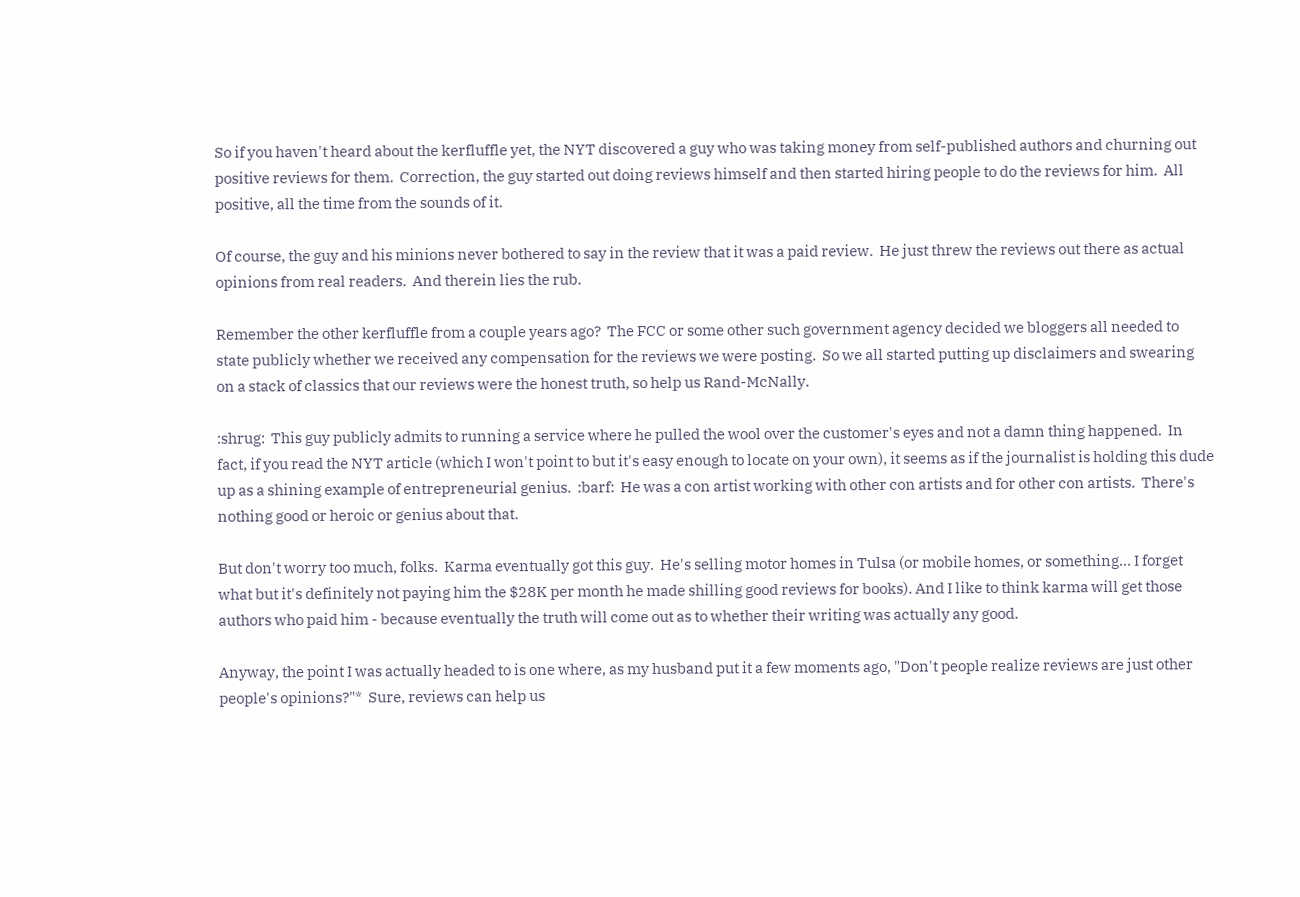So if you haven't heard about the kerfluffle yet, the NYT discovered a guy who was taking money from self-published authors and churning out positive reviews for them.  Correction, the guy started out doing reviews himself and then started hiring people to do the reviews for him.  All positive, all the time from the sounds of it.

Of course, the guy and his minions never bothered to say in the review that it was a paid review.  He just threw the reviews out there as actual opinions from real readers.  And therein lies the rub.

Remember the other kerfluffle from a couple years ago?  The FCC or some other such government agency decided we bloggers all needed to state publicly whether we received any compensation for the reviews we were posting.  So we all started putting up disclaimers and swearing on a stack of classics that our reviews were the honest truth, so help us Rand-McNally.

:shrug:  This guy publicly admits to running a service where he pulled the wool over the customer's eyes and not a damn thing happened.  In fact, if you read the NYT article (which I won't point to but it's easy enough to locate on your own), it seems as if the journalist is holding this dude up as a shining example of entrepreneurial genius.  :barf:  He was a con artist working with other con artists and for other con artists.  There's nothing good or heroic or genius about that.

But don't worry too much, folks.  Karma eventually got this guy.  He's selling motor homes in Tulsa (or mobile homes, or something... I forget what but it's definitely not paying him the $28K per month he made shilling good reviews for books). And I like to think karma will get those authors who paid him - because eventually the truth will come out as to whether their writing was actually any good.

Anyway, the point I was actually headed to is one where, as my husband put it a few moments ago, "Don't people realize reviews are just other people's opinions?"*  Sure, reviews can help us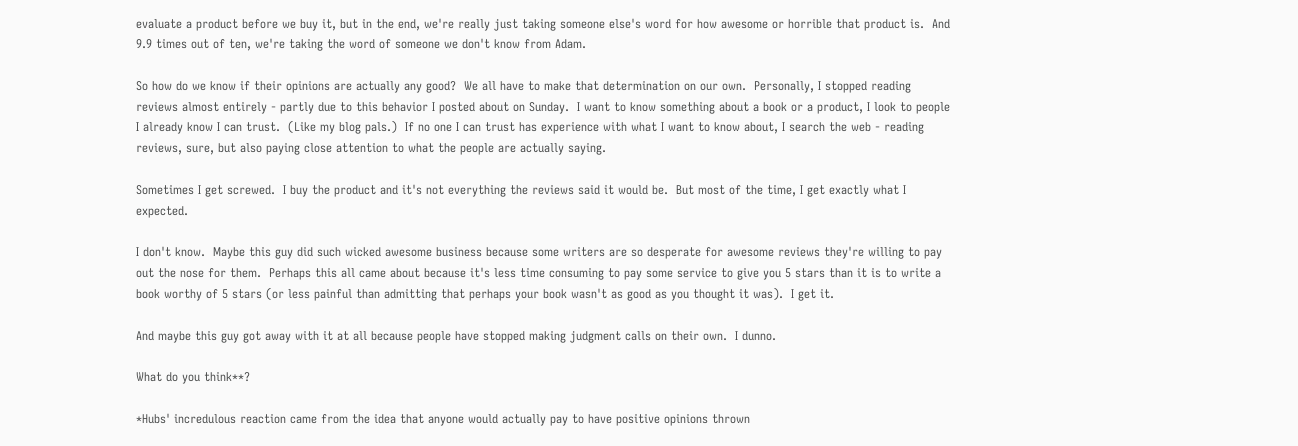evaluate a product before we buy it, but in the end, we're really just taking someone else's word for how awesome or horrible that product is.  And 9.9 times out of ten, we're taking the word of someone we don't know from Adam.

So how do we know if their opinions are actually any good?  We all have to make that determination on our own.  Personally, I stopped reading reviews almost entirely - partly due to this behavior I posted about on Sunday.  I want to know something about a book or a product, I look to people I already know I can trust.  (Like my blog pals.)  If no one I can trust has experience with what I want to know about, I search the web - reading reviews, sure, but also paying close attention to what the people are actually saying.

Sometimes I get screwed.  I buy the product and it's not everything the reviews said it would be.  But most of the time, I get exactly what I expected.

I don't know.  Maybe this guy did such wicked awesome business because some writers are so desperate for awesome reviews they're willing to pay out the nose for them.  Perhaps this all came about because it's less time consuming to pay some service to give you 5 stars than it is to write a book worthy of 5 stars (or less painful than admitting that perhaps your book wasn't as good as you thought it was).  I get it.

And maybe this guy got away with it at all because people have stopped making judgment calls on their own.  I dunno.

What do you think**?

*Hubs' incredulous reaction came from the idea that anyone would actually pay to have positive opinions thrown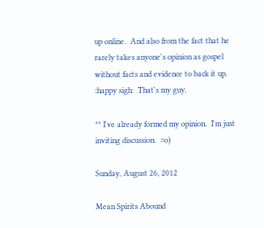up online.  And also from the fact that he rarely takes anyone's opinion as gospel without facts and evidence to back it up.  :happy sigh:  That's my guy.

** I've already formed my opinion.  I'm just inviting discussion.  =o)

Sunday, August 26, 2012

Mean Spirits Abound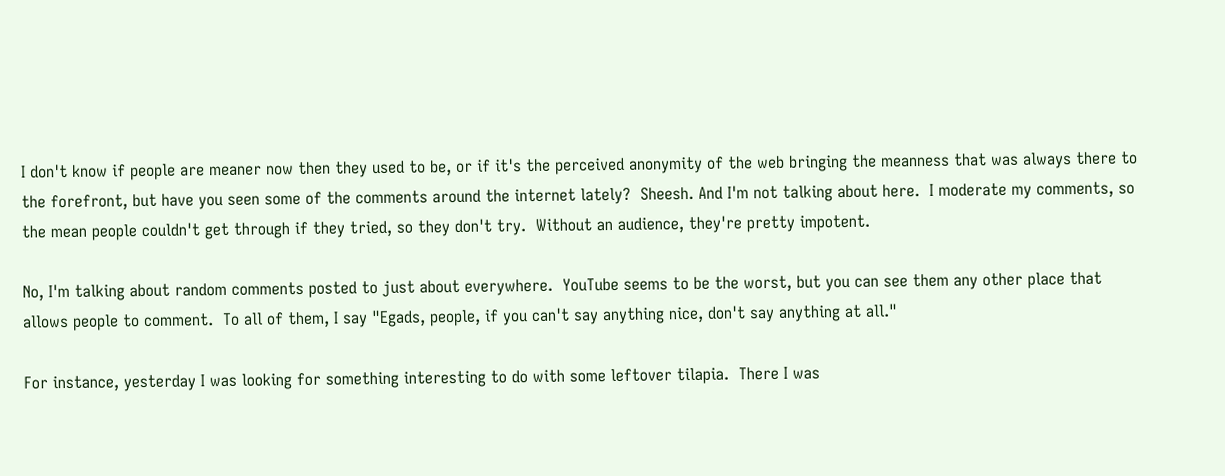I don't know if people are meaner now then they used to be, or if it's the perceived anonymity of the web bringing the meanness that was always there to the forefront, but have you seen some of the comments around the internet lately?  Sheesh. And I'm not talking about here.  I moderate my comments, so the mean people couldn't get through if they tried, so they don't try.  Without an audience, they're pretty impotent.

No, I'm talking about random comments posted to just about everywhere.  YouTube seems to be the worst, but you can see them any other place that allows people to comment.  To all of them, I say "Egads, people, if you can't say anything nice, don't say anything at all."

For instance, yesterday I was looking for something interesting to do with some leftover tilapia.  There I was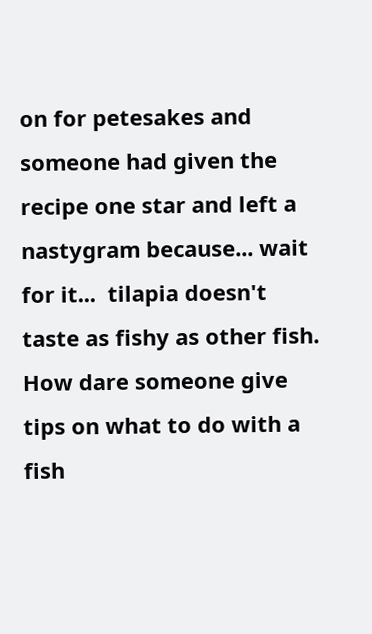on for petesakes and someone had given the recipe one star and left a nastygram because... wait for it...  tilapia doesn't taste as fishy as other fish.  How dare someone give tips on what to do with a fish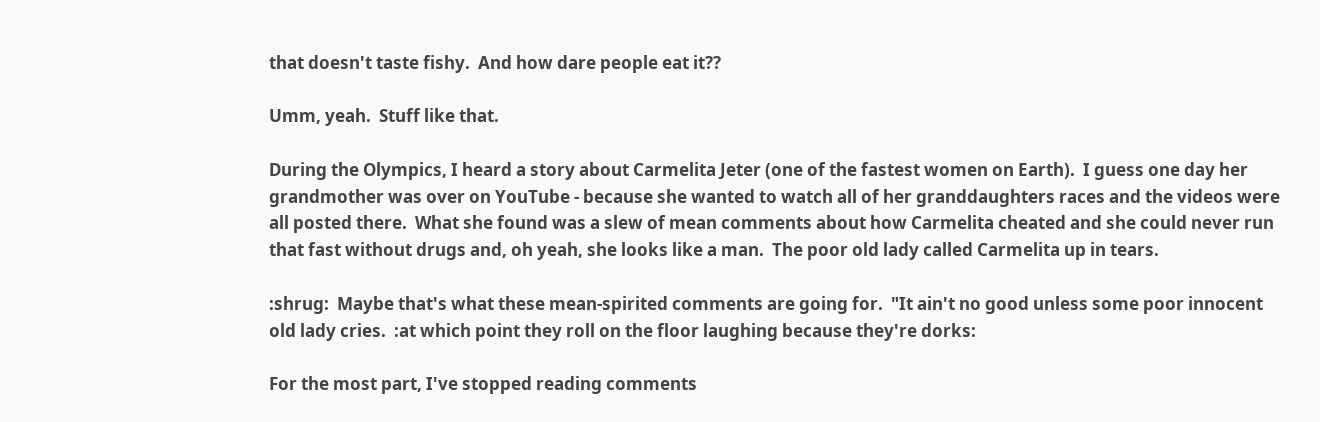that doesn't taste fishy.  And how dare people eat it??

Umm, yeah.  Stuff like that.

During the Olympics, I heard a story about Carmelita Jeter (one of the fastest women on Earth).  I guess one day her grandmother was over on YouTube - because she wanted to watch all of her granddaughters races and the videos were all posted there.  What she found was a slew of mean comments about how Carmelita cheated and she could never run that fast without drugs and, oh yeah, she looks like a man.  The poor old lady called Carmelita up in tears.

:shrug:  Maybe that's what these mean-spirited comments are going for.  "It ain't no good unless some poor innocent old lady cries.  :at which point they roll on the floor laughing because they're dorks:

For the most part, I've stopped reading comments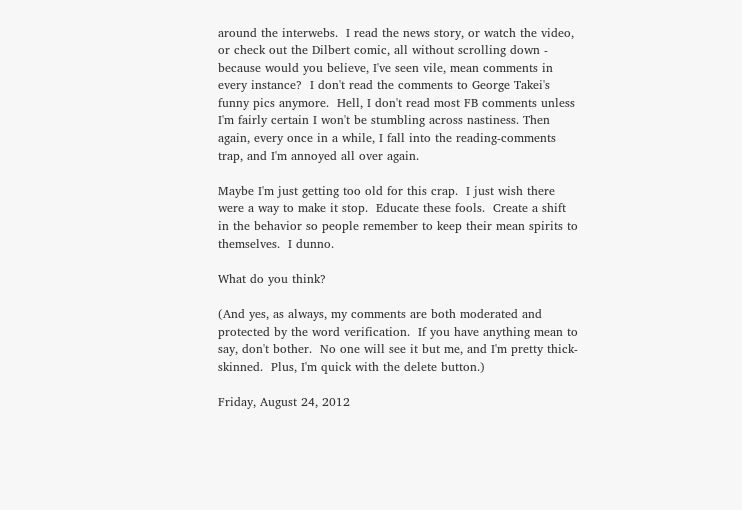around the interwebs.  I read the news story, or watch the video, or check out the Dilbert comic, all without scrolling down - because would you believe, I've seen vile, mean comments in every instance?  I don't read the comments to George Takei's funny pics anymore.  Hell, I don't read most FB comments unless I'm fairly certain I won't be stumbling across nastiness. Then again, every once in a while, I fall into the reading-comments trap, and I'm annoyed all over again.

Maybe I'm just getting too old for this crap.  I just wish there were a way to make it stop.  Educate these fools.  Create a shift in the behavior so people remember to keep their mean spirits to themselves.  I dunno.

What do you think?

(And yes, as always, my comments are both moderated and protected by the word verification.  If you have anything mean to say, don't bother.  No one will see it but me, and I'm pretty thick-skinned.  Plus, I'm quick with the delete button.)

Friday, August 24, 2012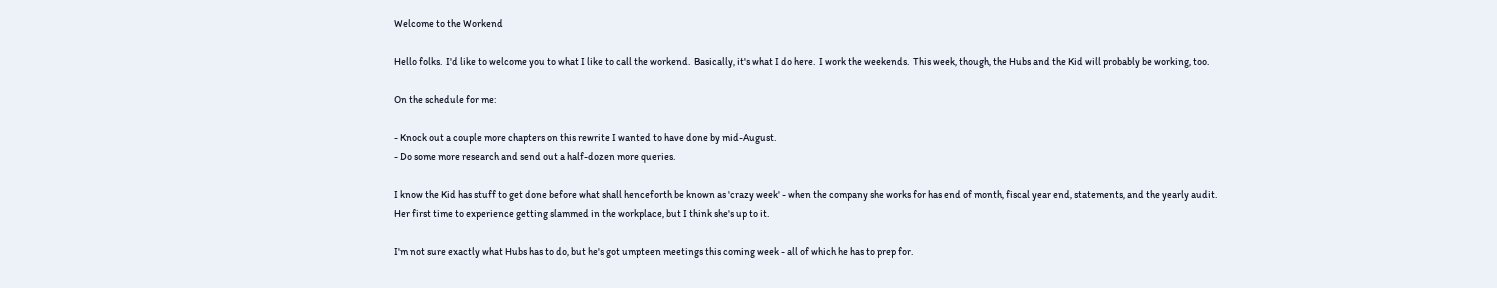Welcome to the Workend

Hello folks.  I'd like to welcome you to what I like to call the workend.  Basically, it's what I do here.  I work the weekends.  This week, though, the Hubs and the Kid will probably be working, too.

On the schedule for me:

- Knock out a couple more chapters on this rewrite I wanted to have done by mid-August.
- Do some more research and send out a half-dozen more queries.

I know the Kid has stuff to get done before what shall henceforth be known as 'crazy week' - when the company she works for has end of month, fiscal year end, statements, and the yearly audit.  Her first time to experience getting slammed in the workplace, but I think she's up to it.

I'm not sure exactly what Hubs has to do, but he's got umpteen meetings this coming week - all of which he has to prep for.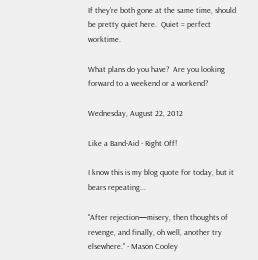If they're both gone at the same time, should be pretty quiet here.  Quiet = perfect worktime.

What plans do you have?  Are you looking forward to a weekend or a workend?

Wednesday, August 22, 2012

Like a Band-Aid - Right Off!

I know this is my blog quote for today, but it bears repeating...

"After rejection—misery, then thoughts of revenge, and finally, oh well, another try elsewhere." - Mason Cooley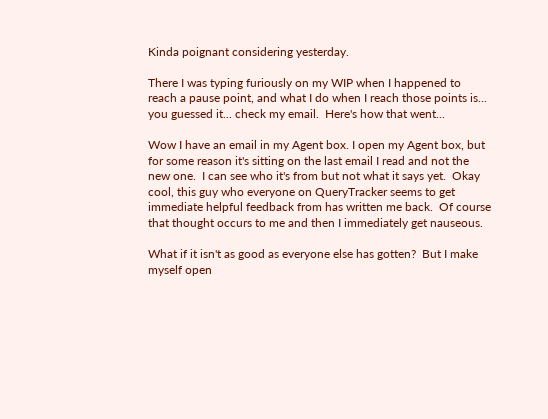Kinda poignant considering yesterday.

There I was typing furiously on my WIP when I happened to reach a pause point, and what I do when I reach those points is... you guessed it... check my email.  Here's how that went...

Wow I have an email in my Agent box. I open my Agent box, but for some reason it's sitting on the last email I read and not the new one.  I can see who it's from but not what it says yet.  Okay cool, this guy who everyone on QueryTracker seems to get immediate helpful feedback from has written me back.  Of course that thought occurs to me and then I immediately get nauseous.

What if it isn't as good as everyone else has gotten?  But I make myself open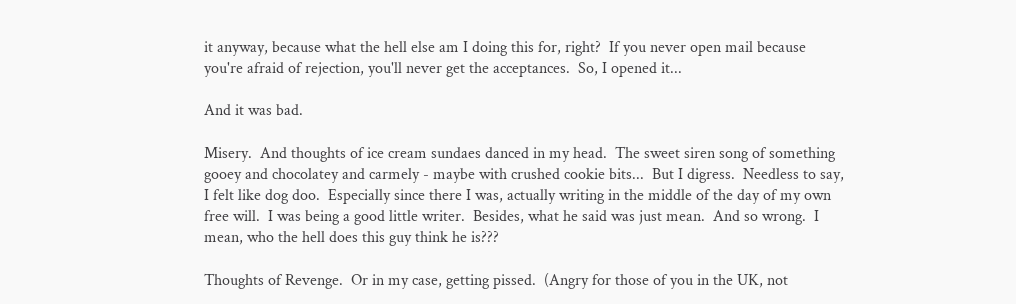it anyway, because what the hell else am I doing this for, right?  If you never open mail because you're afraid of rejection, you'll never get the acceptances.  So, I opened it...

And it was bad.

Misery.  And thoughts of ice cream sundaes danced in my head.  The sweet siren song of something gooey and chocolatey and carmely - maybe with crushed cookie bits...  But I digress.  Needless to say, I felt like dog doo.  Especially since there I was, actually writing in the middle of the day of my own free will.  I was being a good little writer.  Besides, what he said was just mean.  And so wrong.  I mean, who the hell does this guy think he is???

Thoughts of Revenge.  Or in my case, getting pissed.  (Angry for those of you in the UK, not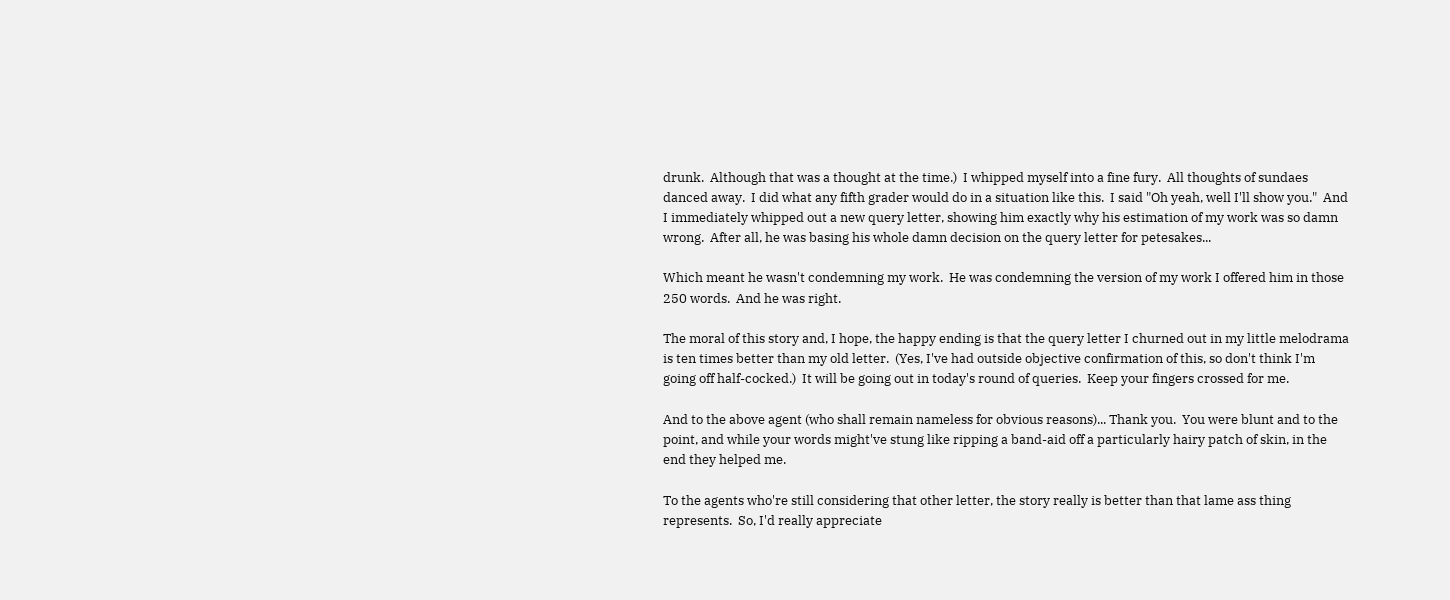drunk.  Although that was a thought at the time.)  I whipped myself into a fine fury.  All thoughts of sundaes danced away.  I did what any fifth grader would do in a situation like this.  I said "Oh yeah, well I'll show you."  And I immediately whipped out a new query letter, showing him exactly why his estimation of my work was so damn wrong.  After all, he was basing his whole damn decision on the query letter for petesakes...

Which meant he wasn't condemning my work.  He was condemning the version of my work I offered him in those 250 words.  And he was right.

The moral of this story and, I hope, the happy ending is that the query letter I churned out in my little melodrama is ten times better than my old letter.  (Yes, I've had outside objective confirmation of this, so don't think I'm going off half-cocked.)  It will be going out in today's round of queries.  Keep your fingers crossed for me.

And to the above agent (who shall remain nameless for obvious reasons)... Thank you.  You were blunt and to the point, and while your words might've stung like ripping a band-aid off a particularly hairy patch of skin, in the end they helped me.

To the agents who're still considering that other letter, the story really is better than that lame ass thing represents.  So, I'd really appreciate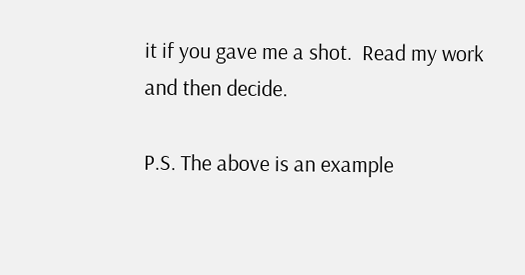it if you gave me a shot.  Read my work and then decide.

P.S. The above is an example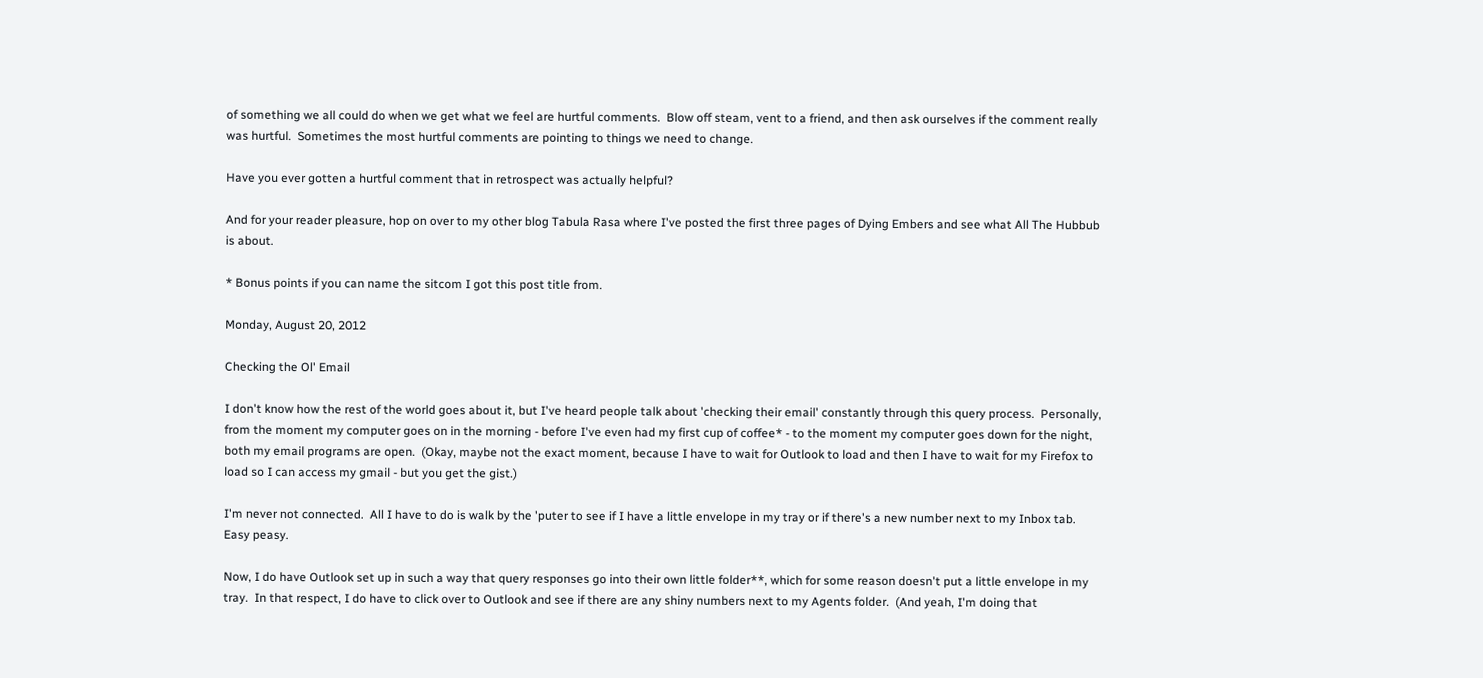of something we all could do when we get what we feel are hurtful comments.  Blow off steam, vent to a friend, and then ask ourselves if the comment really was hurtful.  Sometimes the most hurtful comments are pointing to things we need to change.

Have you ever gotten a hurtful comment that in retrospect was actually helpful?

And for your reader pleasure, hop on over to my other blog Tabula Rasa where I've posted the first three pages of Dying Embers and see what All The Hubbub is about.

* Bonus points if you can name the sitcom I got this post title from.

Monday, August 20, 2012

Checking the Ol' Email

I don't know how the rest of the world goes about it, but I've heard people talk about 'checking their email' constantly through this query process.  Personally, from the moment my computer goes on in the morning - before I've even had my first cup of coffee* - to the moment my computer goes down for the night, both my email programs are open.  (Okay, maybe not the exact moment, because I have to wait for Outlook to load and then I have to wait for my Firefox to load so I can access my gmail - but you get the gist.)

I'm never not connected.  All I have to do is walk by the 'puter to see if I have a little envelope in my tray or if there's a new number next to my Inbox tab.  Easy peasy.

Now, I do have Outlook set up in such a way that query responses go into their own little folder**, which for some reason doesn't put a little envelope in my tray.  In that respect, I do have to click over to Outlook and see if there are any shiny numbers next to my Agents folder.  (And yeah, I'm doing that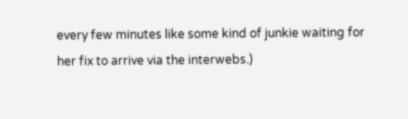every few minutes like some kind of junkie waiting for her fix to arrive via the interwebs.)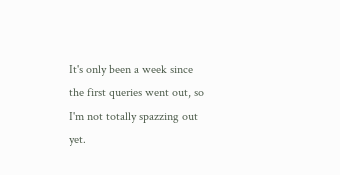It's only been a week since the first queries went out, so I'm not totally spazzing out yet.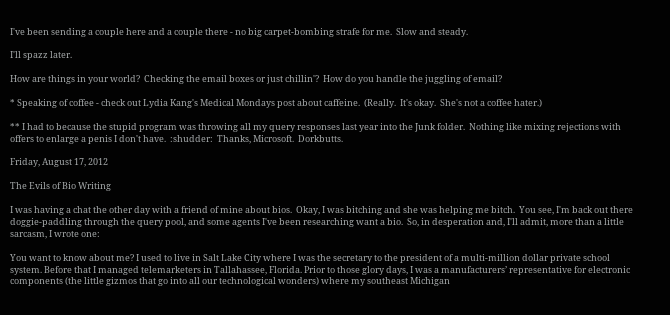I've been sending a couple here and a couple there - no big carpet-bombing strafe for me.  Slow and steady.

I'll spazz later.

How are things in your world?  Checking the email boxes or just chillin'?  How do you handle the juggling of email?

* Speaking of coffee - check out Lydia Kang's Medical Mondays post about caffeine.  (Really.  It's okay.  She's not a coffee hater.)

** I had to because the stupid program was throwing all my query responses last year into the Junk folder.  Nothing like mixing rejections with offers to enlarge a penis I don't have.  :shudder:  Thanks, Microsoft.  Dorkbutts.

Friday, August 17, 2012

The Evils of Bio Writing

I was having a chat the other day with a friend of mine about bios.  Okay, I was bitching and she was helping me bitch.  You see, I'm back out there doggie-paddling through the query pool, and some agents I've been researching want a bio.  So, in desperation and, I'll admit, more than a little sarcasm, I wrote one:

You want to know about me? I used to live in Salt Lake City where I was the secretary to the president of a multi-million dollar private school system. Before that I managed telemarketers in Tallahassee, Florida. Prior to those glory days, I was a manufacturers’ representative for electronic components (the little gizmos that go into all our technological wonders) where my southeast Michigan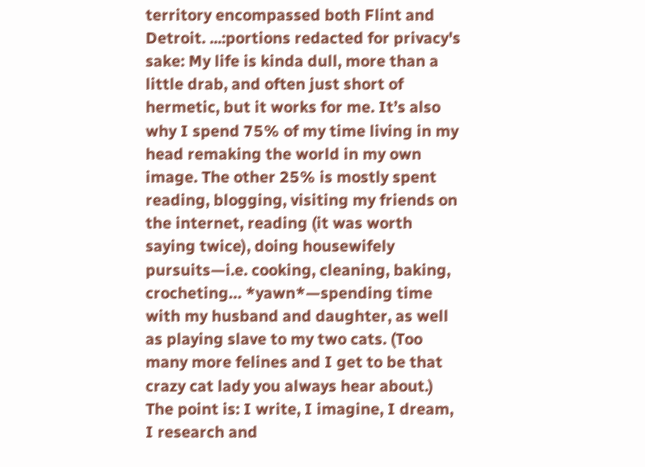territory encompassed both Flint and Detroit. ...:portions redacted for privacy's sake: My life is kinda dull, more than a little drab, and often just short of hermetic, but it works for me. It’s also why I spend 75% of my time living in my head remaking the world in my own image. The other 25% is mostly spent reading, blogging, visiting my friends on the internet, reading (it was worth saying twice), doing housewifely pursuits—i.e. cooking, cleaning, baking, crocheting… *yawn*—spending time with my husband and daughter, as well as playing slave to my two cats. (Too many more felines and I get to be that crazy cat lady you always hear about.) The point is: I write, I imagine, I dream, I research and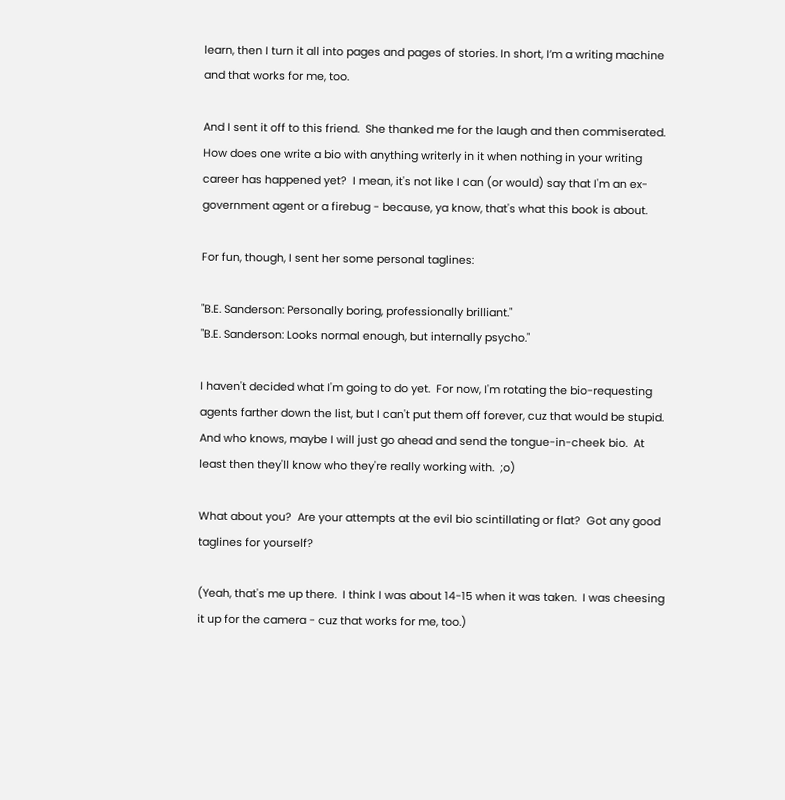learn, then I turn it all into pages and pages of stories. In short, I’m a writing machine and that works for me, too.

And I sent it off to this friend.  She thanked me for the laugh and then commiserated.  How does one write a bio with anything writerly in it when nothing in your writing career has happened yet?  I mean, it's not like I can (or would) say that I'm an ex-government agent or a firebug - because, ya know, that's what this book is about.

For fun, though, I sent her some personal taglines:

"B.E. Sanderson: Personally boring, professionally brilliant."
"B.E. Sanderson: Looks normal enough, but internally psycho."

I haven't decided what I'm going to do yet.  For now, I'm rotating the bio-requesting agents farther down the list, but I can't put them off forever, cuz that would be stupid.  And who knows, maybe I will just go ahead and send the tongue-in-cheek bio.  At least then they'll know who they're really working with.  ;o)

What about you?  Are your attempts at the evil bio scintillating or flat?  Got any good taglines for yourself?

(Yeah, that's me up there.  I think I was about 14-15 when it was taken.  I was cheesing it up for the camera - cuz that works for me, too.)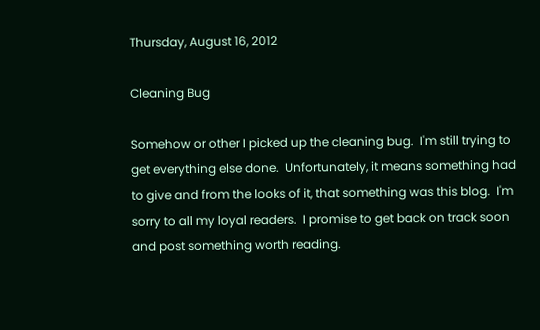Thursday, August 16, 2012

Cleaning Bug

Somehow or other I picked up the cleaning bug.  I'm still trying to get everything else done.  Unfortunately, it means something had to give and from the looks of it, that something was this blog.  I'm sorry to all my loyal readers.  I promise to get back on track soon and post something worth reading.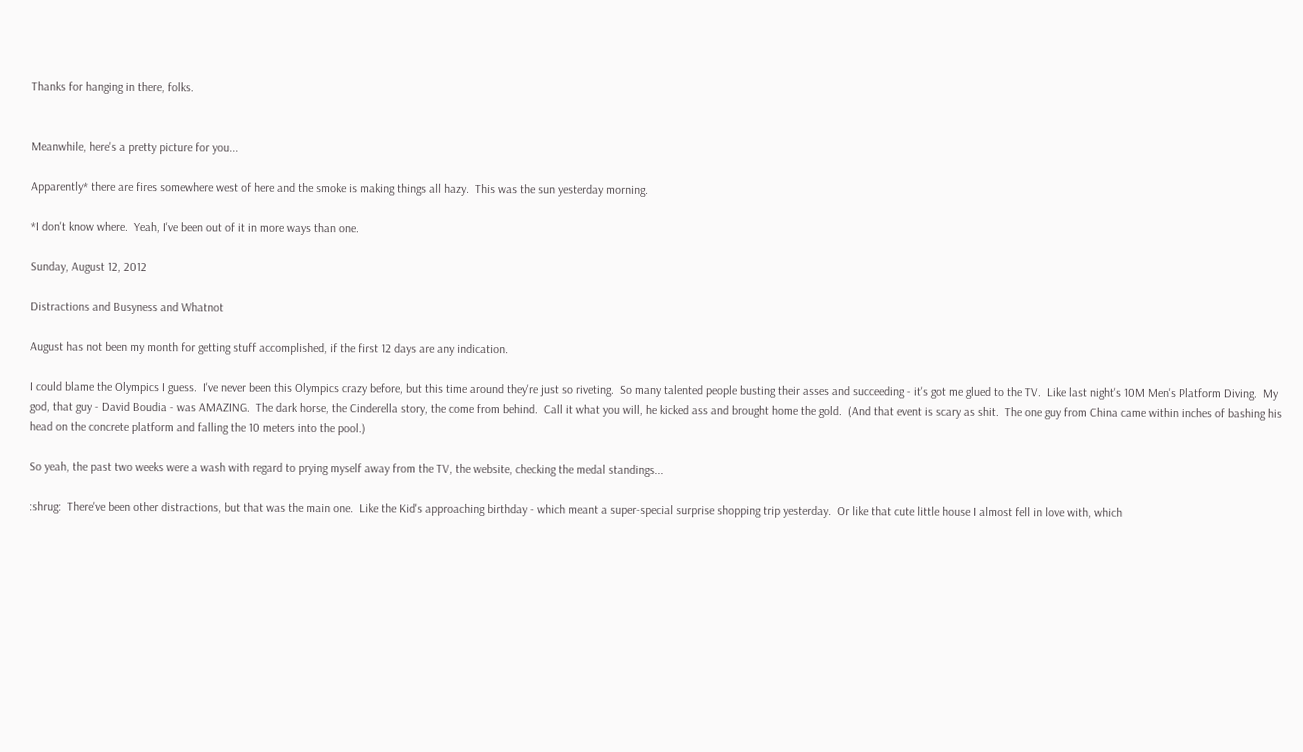Thanks for hanging in there, folks.


Meanwhile, here's a pretty picture for you...

Apparently* there are fires somewhere west of here and the smoke is making things all hazy.  This was the sun yesterday morning.

*I don't know where.  Yeah, I've been out of it in more ways than one.

Sunday, August 12, 2012

Distractions and Busyness and Whatnot

August has not been my month for getting stuff accomplished, if the first 12 days are any indication.

I could blame the Olympics I guess.  I've never been this Olympics crazy before, but this time around they're just so riveting.  So many talented people busting their asses and succeeding - it's got me glued to the TV.  Like last night's 10M Men's Platform Diving.  My god, that guy - David Boudia - was AMAZING.  The dark horse, the Cinderella story, the come from behind.  Call it what you will, he kicked ass and brought home the gold.  (And that event is scary as shit.  The one guy from China came within inches of bashing his head on the concrete platform and falling the 10 meters into the pool.)

So yeah, the past two weeks were a wash with regard to prying myself away from the TV, the website, checking the medal standings...

:shrug:  There've been other distractions, but that was the main one.  Like the Kid's approaching birthday - which meant a super-special surprise shopping trip yesterday.  Or like that cute little house I almost fell in love with, which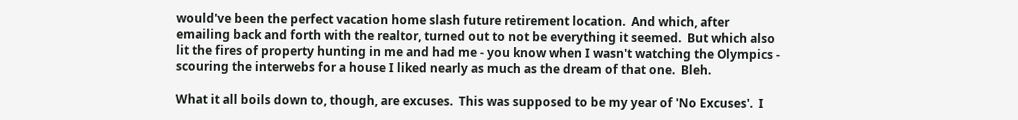would've been the perfect vacation home slash future retirement location.  And which, after emailing back and forth with the realtor, turned out to not be everything it seemed.  But which also lit the fires of property hunting in me and had me - you know when I wasn't watching the Olympics - scouring the interwebs for a house I liked nearly as much as the dream of that one.  Bleh.

What it all boils down to, though, are excuses.  This was supposed to be my year of 'No Excuses'.  I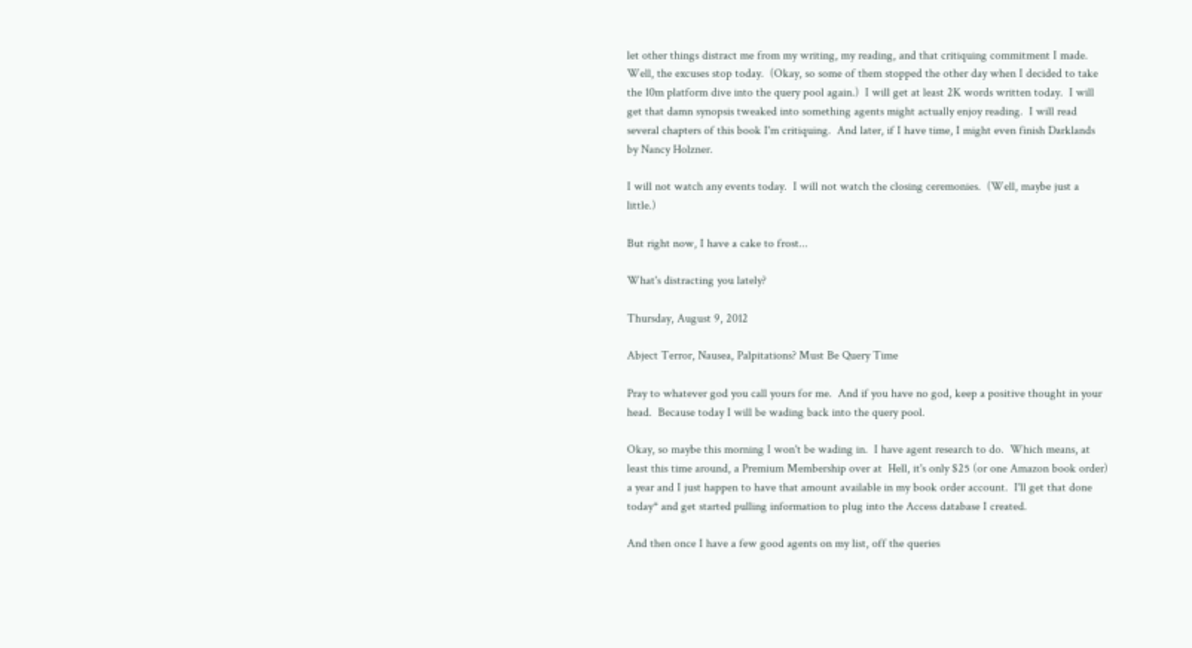let other things distract me from my writing, my reading, and that critiquing commitment I made.  Well, the excuses stop today.  (Okay, so some of them stopped the other day when I decided to take the 10m platform dive into the query pool again.)  I will get at least 2K words written today.  I will get that damn synopsis tweaked into something agents might actually enjoy reading.  I will read several chapters of this book I'm critiquing.  And later, if I have time, I might even finish Darklands by Nancy Holzner.

I will not watch any events today.  I will not watch the closing ceremonies.  (Well, maybe just a little.)

But right now, I have a cake to frost...

What's distracting you lately?

Thursday, August 9, 2012

Abject Terror, Nausea, Palpitations? Must Be Query Time

Pray to whatever god you call yours for me.  And if you have no god, keep a positive thought in your head.  Because today I will be wading back into the query pool.

Okay, so maybe this morning I won't be wading in.  I have agent research to do.  Which means, at least this time around, a Premium Membership over at  Hell, it's only $25 (or one Amazon book order) a year and I just happen to have that amount available in my book order account.  I'll get that done today* and get started pulling information to plug into the Access database I created.

And then once I have a few good agents on my list, off the queries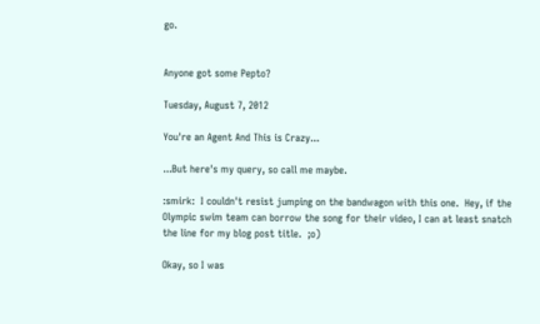go.


Anyone got some Pepto?

Tuesday, August 7, 2012

You're an Agent And This is Crazy...

...But here's my query, so call me maybe.

:smirk:  I couldn't resist jumping on the bandwagon with this one.  Hey, if the Olympic swim team can borrow the song for their video, I can at least snatch the line for my blog post title.  ;o)

Okay, so I was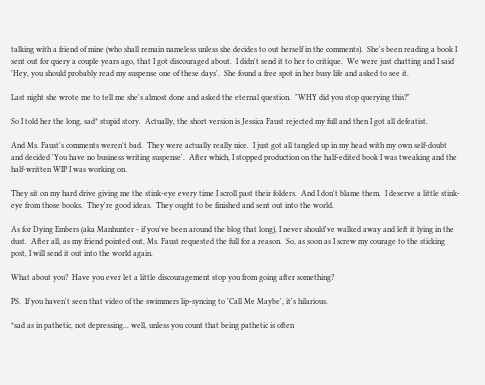talking with a friend of mine (who shall remain nameless unless she decides to out herself in the comments).  She's been reading a book I sent out for query a couple years ago, that I got discouraged about.  I didn't send it to her to critique.  We were just chatting and I said 'Hey, you should probably read my suspense one of these days'.  She found a free spot in her busy life and asked to see it.

Last night she wrote me to tell me she's almost done and asked the eternal question.  "WHY did you stop querying this?"

So I told her the long, sad* stupid story.  Actually, the short version is Jessica Faust rejected my full and then I got all defeatist.

And Ms. Faust's comments weren't bad.  They were actually really nice.  I just got all tangled up in my head with my own self-doubt and decided 'You have no business writing suspense'.  After which, I stopped production on the half-edited book I was tweaking and the half-written WIP I was working on.

They sit on my hard drive giving me the stink-eye every time I scroll past their folders.  And I don't blame them.  I deserve a little stink-eye from those books.  They're good ideas.  They ought to be finished and sent out into the world.

As for Dying Embers (aka Manhunter - if you've been around the blog that long), I never should've walked away and left it lying in the dust.  After all, as my friend pointed out, Ms. Faust requested the full for a reason.  So, as soon as I screw my courage to the sticking post, I will send it out into the world again.

What about you?  Have you ever let a little discouragement stop you from going after something?

PS.  If you haven't seen that video of the swimmers lip-syncing to 'Call Me Maybe', it's hilarious.

*sad as in pathetic, not depressing... well, unless you count that being pathetic is often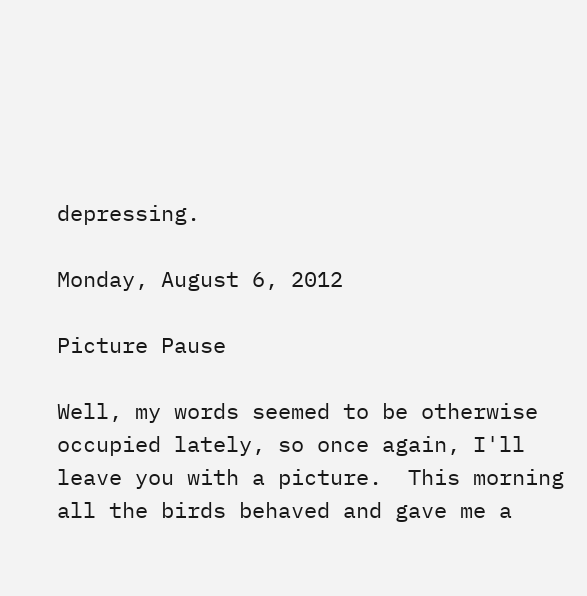depressing.

Monday, August 6, 2012

Picture Pause

Well, my words seemed to be otherwise occupied lately, so once again, I'll leave you with a picture.  This morning all the birds behaved and gave me a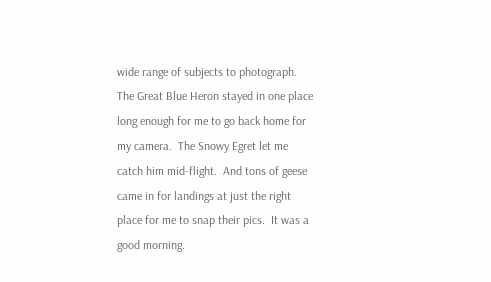wide range of subjects to photograph.  The Great Blue Heron stayed in one place long enough for me to go back home for my camera.  The Snowy Egret let me catch him mid-flight.  And tons of geese came in for landings at just the right place for me to snap their pics.  It was a good morning.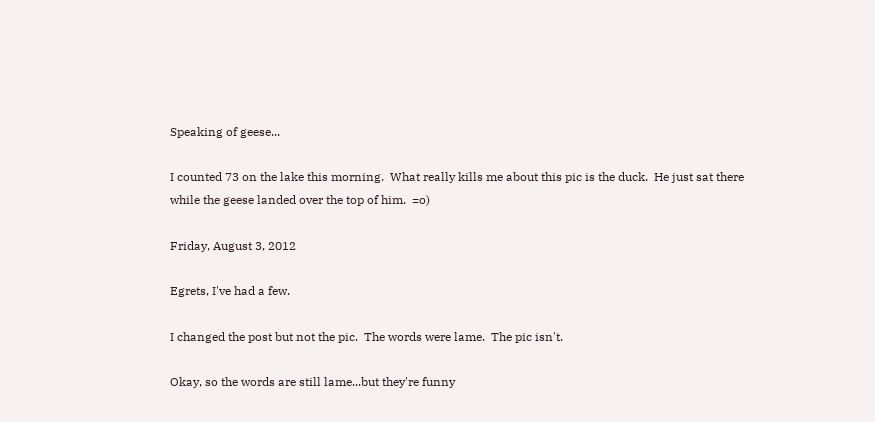Speaking of geese...

I counted 73 on the lake this morning.  What really kills me about this pic is the duck.  He just sat there while the geese landed over the top of him.  =o)

Friday, August 3, 2012

Egrets, I've had a few.

I changed the post but not the pic.  The words were lame.  The pic isn't.

Okay, so the words are still lame...but they're funny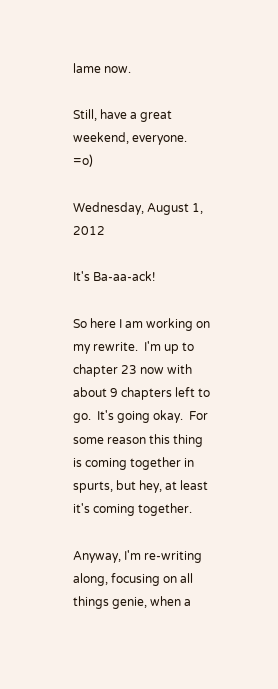lame now.

Still, have a great weekend, everyone.  =o)

Wednesday, August 1, 2012

It's Ba-aa-ack!

So here I am working on my rewrite.  I'm up to chapter 23 now with about 9 chapters left to go.  It's going okay.  For some reason this thing is coming together in spurts, but hey, at least it's coming together.

Anyway, I'm re-writing along, focusing on all things genie, when a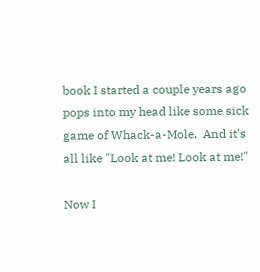book I started a couple years ago pops into my head like some sick game of Whack-a-Mole.  And it's all like "Look at me! Look at me!"

Now I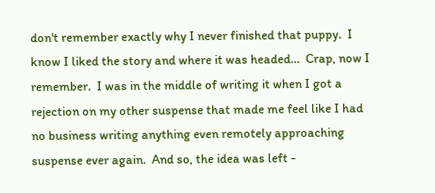don't remember exactly why I never finished that puppy.  I know I liked the story and where it was headed...  Crap, now I remember.  I was in the middle of writing it when I got a rejection on my other suspense that made me feel like I had no business writing anything even remotely approaching suspense ever again.  And so, the idea was left -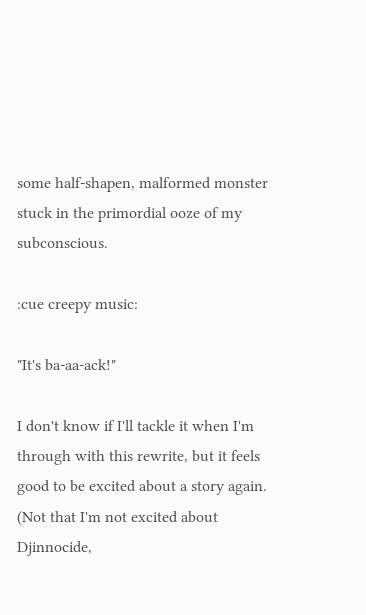some half-shapen, malformed monster stuck in the primordial ooze of my subconscious.

:cue creepy music:

"It's ba-aa-ack!"

I don't know if I'll tackle it when I'm through with this rewrite, but it feels good to be excited about a story again.  (Not that I'm not excited about Djinnocide,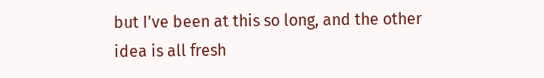but I've been at this so long, and the other idea is all fresh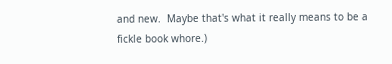and new.  Maybe that's what it really means to be a fickle book whore.)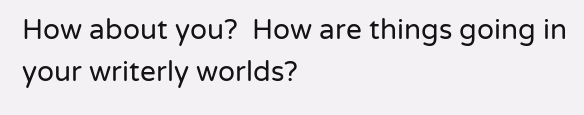How about you?  How are things going in your writerly worlds?